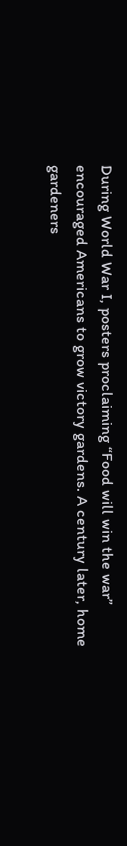During World War I, posters proclaiming “Food will win the war” encouraged Americans to grow victory gardens. A century later, home gardeners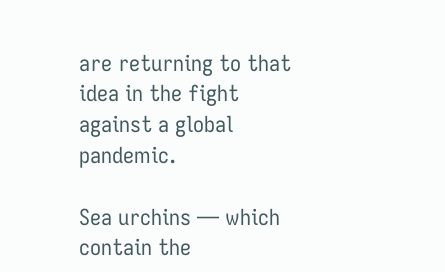are returning to that idea in the fight against a global pandemic.

Sea urchins — which contain the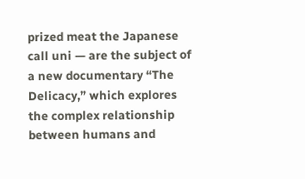prized meat the Japanese call uni — are the subject of a new documentary “The Delicacy,” which explores the complex relationship between humans and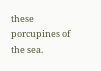these porcupines of the sea.